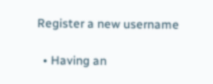Register a new username

  • Having an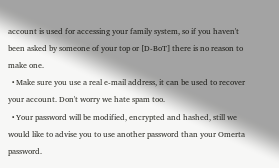account is used for accessing your family system, so if you haven't been asked by someone of your top or [D-BoT] there is no reason to make one.
  • Make sure you use a real e-mail address, it can be used to recover your account. Don't worry we hate spam too.
  • Your password will be modified, encrypted and hashed, still we would like to advise you to use another password than your Omerta password.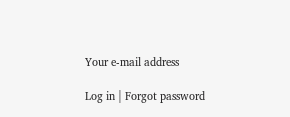Your e-mail address

Log in | Forgot password